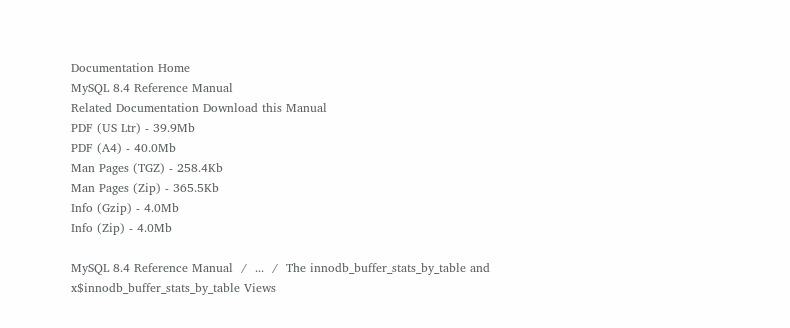Documentation Home
MySQL 8.4 Reference Manual
Related Documentation Download this Manual
PDF (US Ltr) - 39.9Mb
PDF (A4) - 40.0Mb
Man Pages (TGZ) - 258.4Kb
Man Pages (Zip) - 365.5Kb
Info (Gzip) - 4.0Mb
Info (Zip) - 4.0Mb

MySQL 8.4 Reference Manual  /  ...  /  The innodb_buffer_stats_by_table and x$innodb_buffer_stats_by_table Views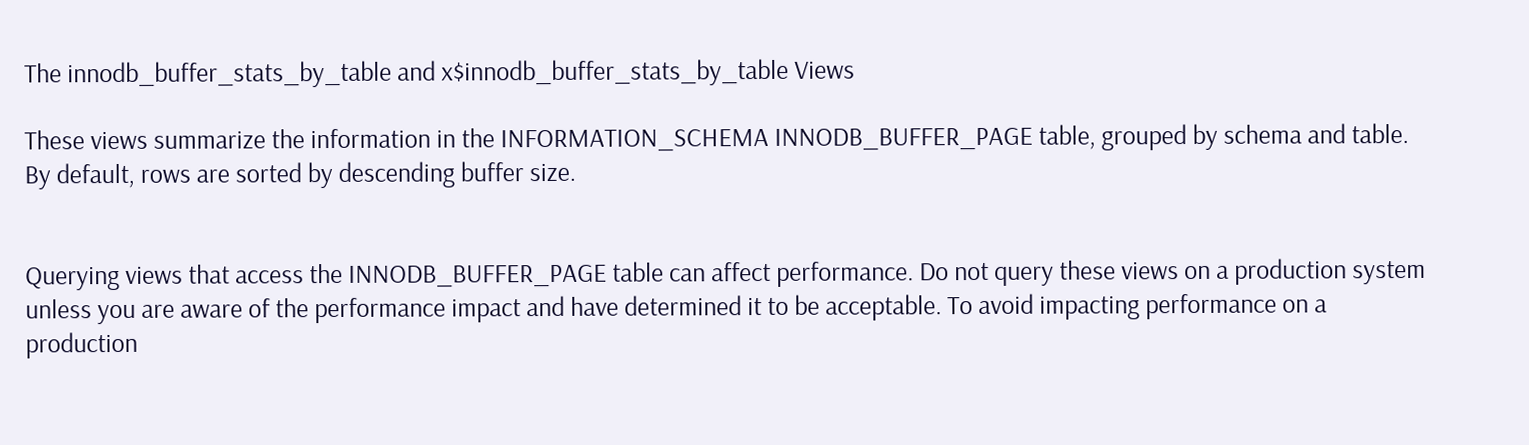The innodb_buffer_stats_by_table and x$innodb_buffer_stats_by_table Views

These views summarize the information in the INFORMATION_SCHEMA INNODB_BUFFER_PAGE table, grouped by schema and table. By default, rows are sorted by descending buffer size.


Querying views that access the INNODB_BUFFER_PAGE table can affect performance. Do not query these views on a production system unless you are aware of the performance impact and have determined it to be acceptable. To avoid impacting performance on a production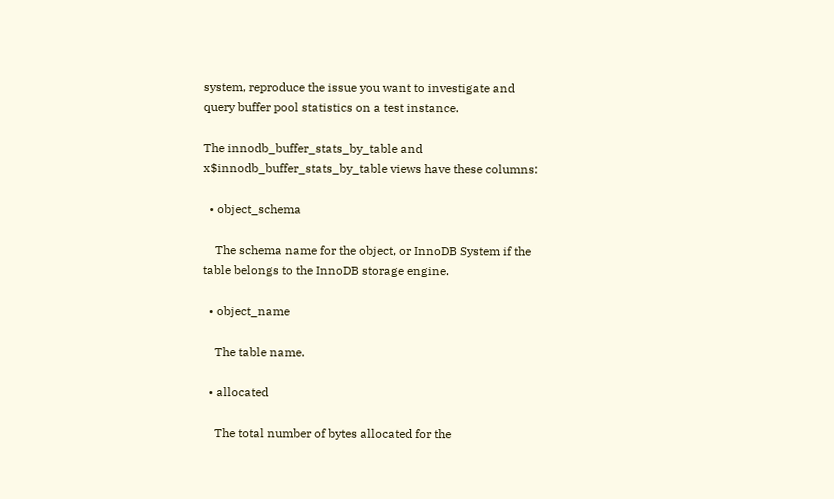system, reproduce the issue you want to investigate and query buffer pool statistics on a test instance.

The innodb_buffer_stats_by_table and x$innodb_buffer_stats_by_table views have these columns:

  • object_schema

    The schema name for the object, or InnoDB System if the table belongs to the InnoDB storage engine.

  • object_name

    The table name.

  • allocated

    The total number of bytes allocated for the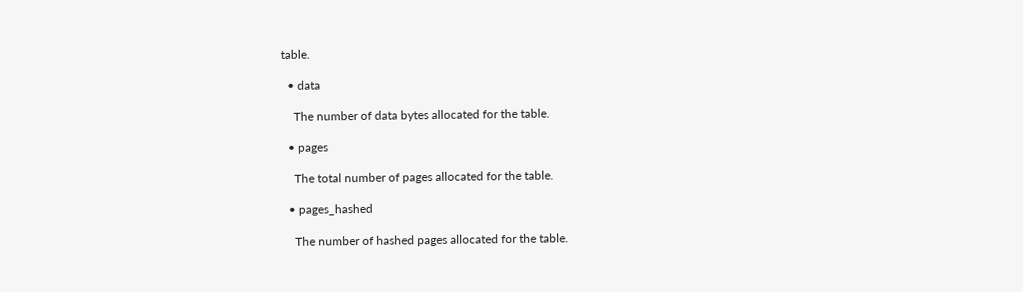table.

  • data

    The number of data bytes allocated for the table.

  • pages

    The total number of pages allocated for the table.

  • pages_hashed

    The number of hashed pages allocated for the table.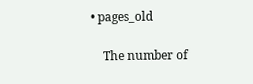• pages_old

    The number of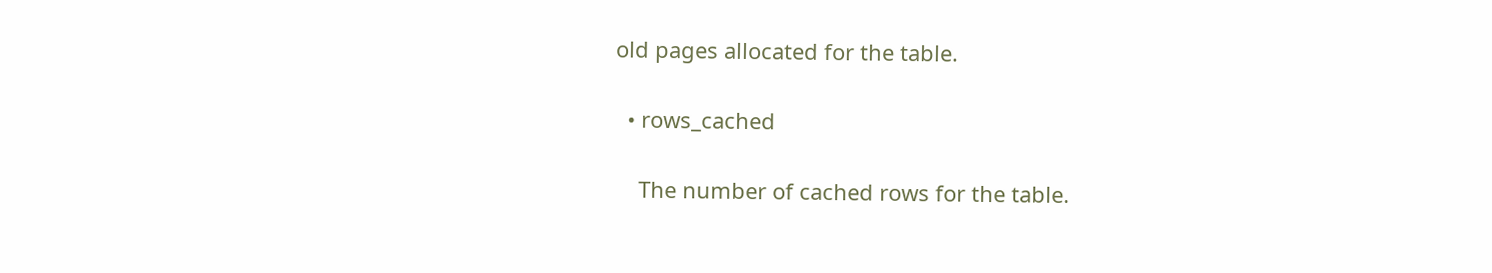old pages allocated for the table.

  • rows_cached

    The number of cached rows for the table.